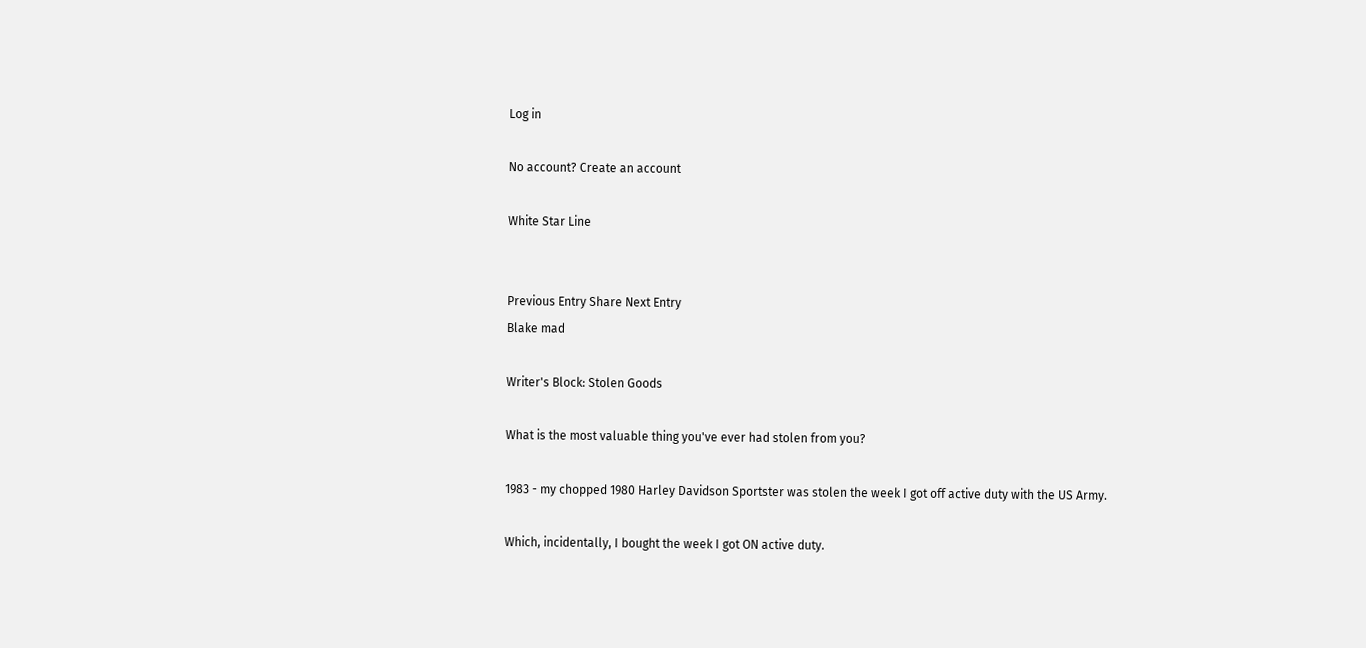Log in

No account? Create an account

White Star Line


Previous Entry Share Next Entry
Blake mad

Writer's Block: Stolen Goods

What is the most valuable thing you've ever had stolen from you?

1983 - my chopped 1980 Harley Davidson Sportster was stolen the week I got off active duty with the US Army.

Which, incidentally, I bought the week I got ON active duty.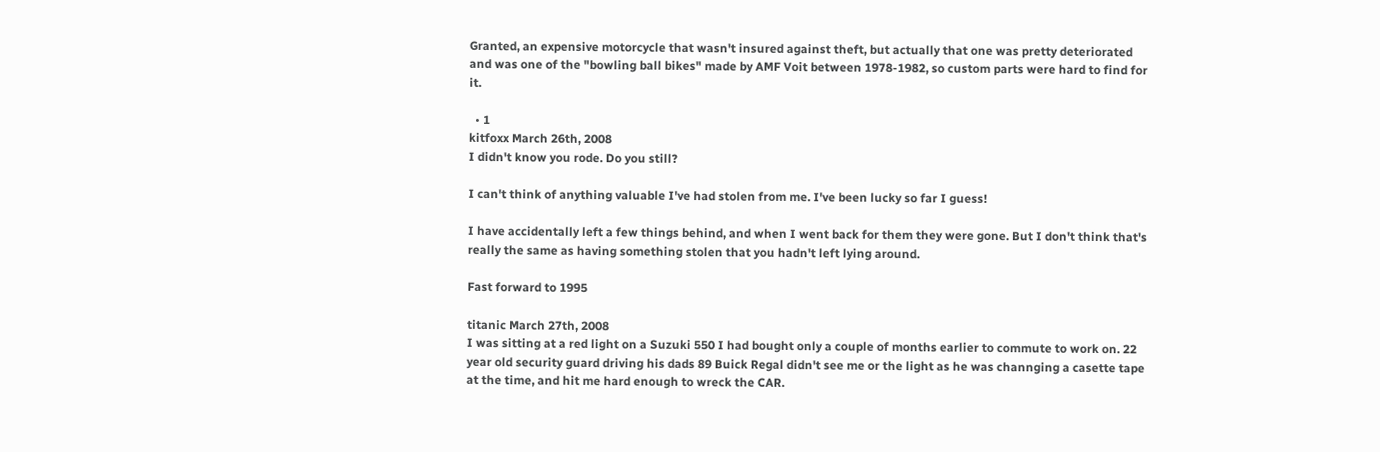Granted, an expensive motorcycle that wasn't insured against theft, but actually that one was pretty deteriorated and was one of the "bowling ball bikes" made by AMF Voit between 1978-1982, so custom parts were hard to find for it.

  • 1
kitfoxx March 26th, 2008
I didn't know you rode. Do you still?

I can't think of anything valuable I've had stolen from me. I've been lucky so far I guess!

I have accidentally left a few things behind, and when I went back for them they were gone. But I don't think that's really the same as having something stolen that you hadn't left lying around.

Fast forward to 1995

titanic March 27th, 2008
I was sitting at a red light on a Suzuki 550 I had bought only a couple of months earlier to commute to work on. 22 year old security guard driving his dads 89 Buick Regal didn't see me or the light as he was channging a casette tape at the time, and hit me hard enough to wreck the CAR.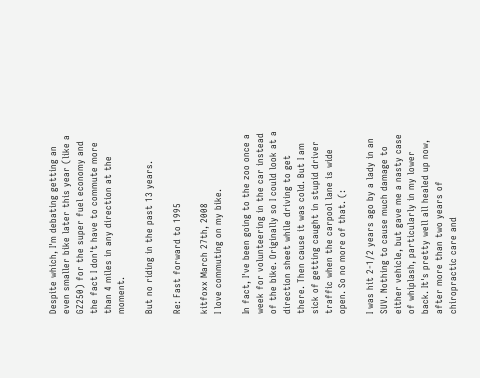Despite which, I'm debating getting an even smaller bike later this year (like a GZ250) for the super fuel economy and the fact I don't have to commute more than 4 miles in any direction at the moment.

But no riding in the past 13 years.

Re: Fast forward to 1995

kitfoxx March 27th, 2008
I love commuting on my bike.

In fact, I've been going to the zoo once a week for volunteering in the car instead of the bike. Originally so I could look at a direction sheet while driving to get there. Then cause it was cold. But I am sick of getting caught in stupid driver traffic when the carpool lane is wide open. So no more of that. (:

I was hit 2-1/2 years ago by a lady in an SUV. Nothing to cause much damage to either vehicle, but gave me a nasty case of whiplash, particularly in my lower back. It's pretty well all healed up now, after more than two years of chiropractic care and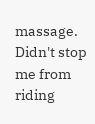massage. Didn't stop me from riding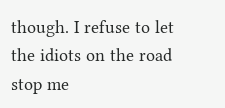though. I refuse to let the idiots on the road stop me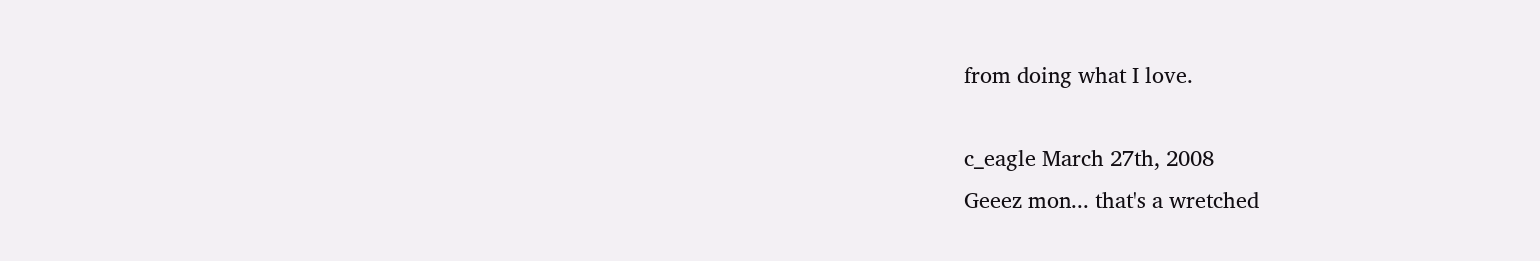from doing what I love.

c_eagle March 27th, 2008
Geeez mon... that's a wretched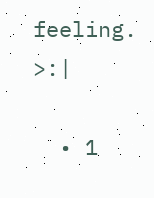feeling. >:|

  • 1